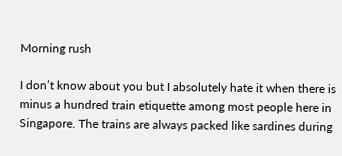Morning rush

I don’t know about you but I absolutely hate it when there is minus a hundred train etiquette among most people here in Singapore. The trains are always packed like sardines during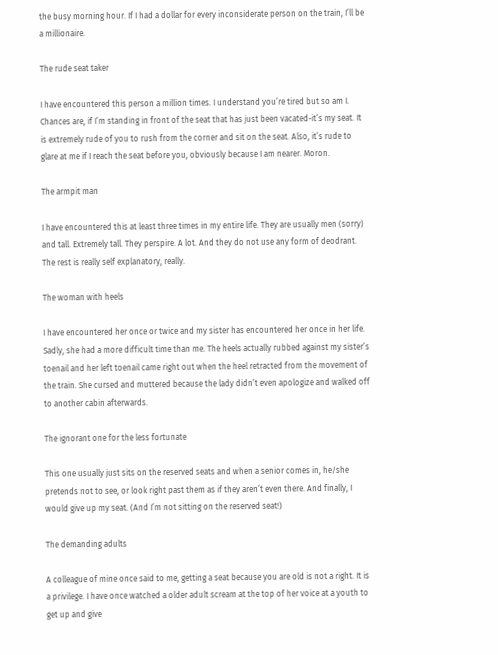the busy morning hour. If I had a dollar for every inconsiderate person on the train, I’ll be a millionaire.

The rude seat taker

I have encountered this person a million times. I understand you’re tired but so am I. Chances are, if I’m standing in front of the seat that has just been vacated-it’s my seat. It is extremely rude of you to rush from the corner and sit on the seat. Also, it’s rude to glare at me if I reach the seat before you, obviously because I am nearer. Moron.

The armpit man

I have encountered this at least three times in my entire life. They are usually men (sorry) and tall. Extremely tall. They perspire. A lot. And they do not use any form of deodrant. The rest is really self explanatory, really.

The woman with heels

I have encountered her once or twice and my sister has encountered her once in her life. Sadly, she had a more difficult time than me. The heels actually rubbed against my sister’s toenail and her left toenail came right out when the heel retracted from the movement of the train. She cursed and muttered because the lady didn’t even apologize and walked off to another cabin afterwards.

The ignorant one for the less fortunate

This one usually just sits on the reserved seats and when a senior comes in, he/she pretends not to see, or look right past them as if they aren’t even there. And finally, I would give up my seat. (And I’m not sitting on the reserved seat!)

The demanding adults

A colleague of mine once said to me, getting a seat because you are old is not a right. It is a privilege. I have once watched a older adult scream at the top of her voice at a youth to get up and give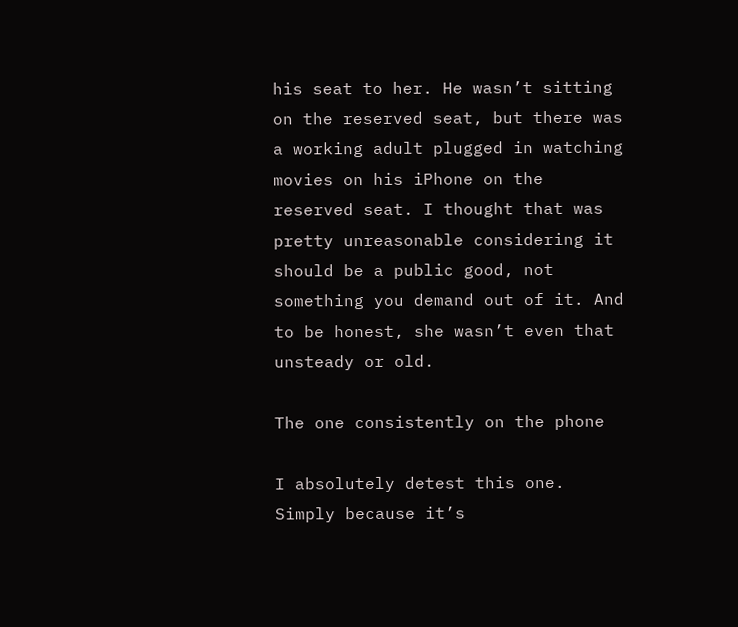his seat to her. He wasn’t sitting on the reserved seat, but there was a working adult plugged in watching movies on his iPhone on the reserved seat. I thought that was pretty unreasonable considering it should be a public good, not something you demand out of it. And to be honest, she wasn’t even that unsteady or old.

The one consistently on the phone

I absolutely detest this one. Simply because it’s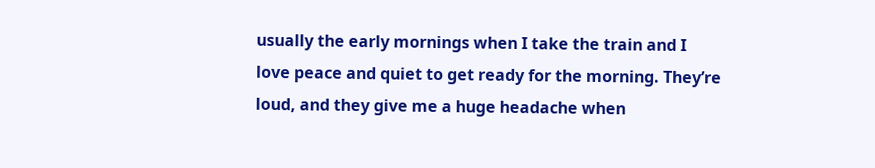usually the early mornings when I take the train and I love peace and quiet to get ready for the morning. They’re loud, and they give me a huge headache when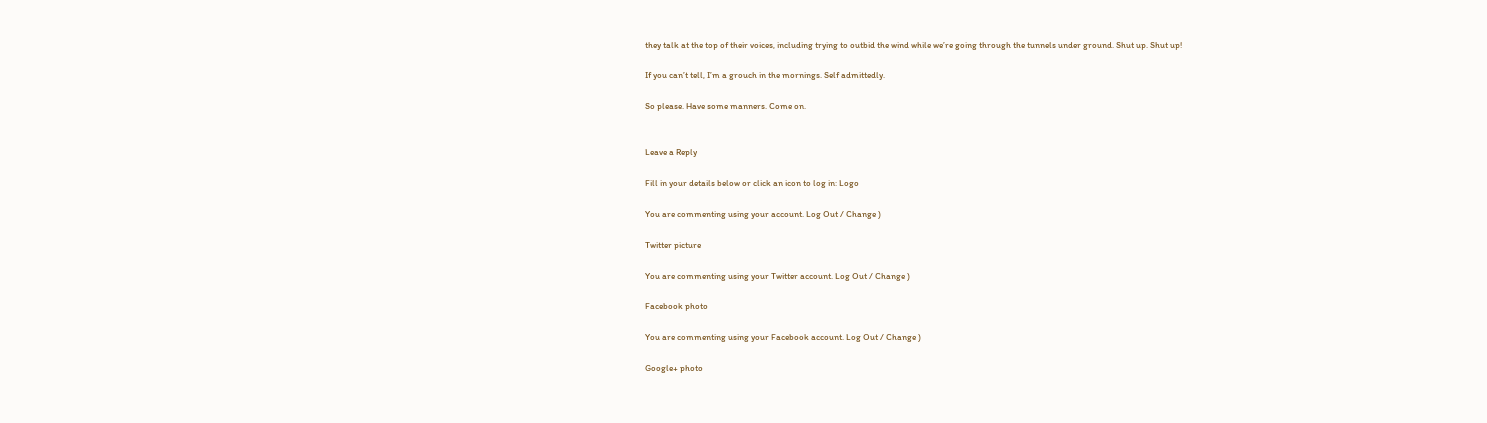they talk at the top of their voices, including trying to outbid the wind while we’re going through the tunnels under ground. Shut up. Shut up!

If you can’t tell, I’m a grouch in the mornings. Self admittedly.

So please. Have some manners. Come on.


Leave a Reply

Fill in your details below or click an icon to log in: Logo

You are commenting using your account. Log Out / Change )

Twitter picture

You are commenting using your Twitter account. Log Out / Change )

Facebook photo

You are commenting using your Facebook account. Log Out / Change )

Google+ photo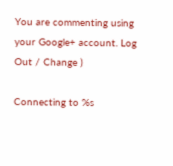You are commenting using your Google+ account. Log Out / Change )

Connecting to %s